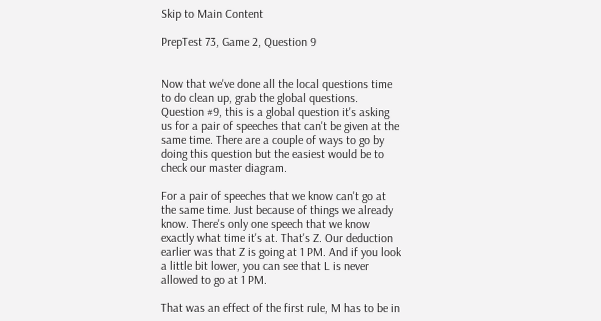Skip to Main Content

PrepTest 73, Game 2, Question 9


Now that we've done all the local questions time to do clean up, grab the global questions. Question #9, this is a global question it's asking us for a pair of speeches that can't be given at the same time. There are a couple of ways to go by doing this question but the easiest would be to check our master diagram.

For a pair of speeches that we know can't go at the same time. Just because of things we already know. There's only one speech that we know exactly what time it's at. That's Z. Our deduction earlier was that Z is going at 1 PM. And if you look a little bit lower, you can see that L is never allowed to go at 1 PM.

That was an effect of the first rule, M has to be in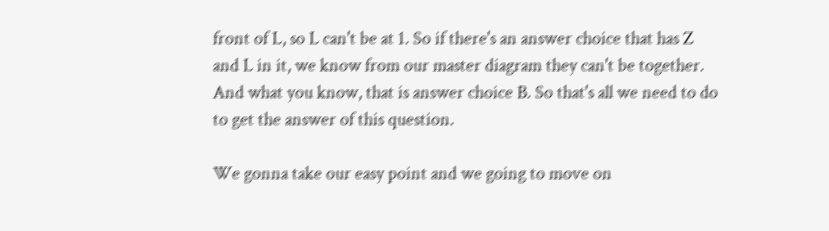front of L, so L can't be at 1. So if there's an answer choice that has Z and L in it, we know from our master diagram they can't be together. And what you know, that is answer choice B. So that's all we need to do to get the answer of this question.

We gonna take our easy point and we going to move on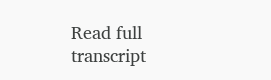Read full transcript